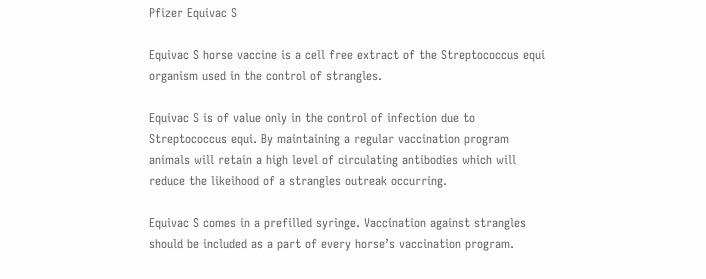Pfizer Equivac S

Equivac S horse vaccine is a cell free extract of the Streptococcus equi organism used in the control of strangles.

Equivac S is of value only in the control of infection due to Streptococcus equi. By maintaining a regular vaccination program animals will retain a high level of circulating antibodies which will reduce the likeihood of a strangles outreak occurring.

Equivac S comes in a prefilled syringe. Vaccination against strangles should be included as a part of every horse’s vaccination program.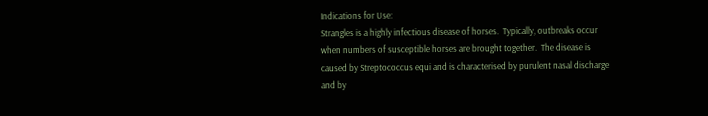Indications for Use:
Strangles is a highly infectious disease of horses.  Typically, outbreaks occur when numbers of susceptible horses are brought together.  The disease is caused by Streptococcus equi and is characterised by purulent nasal discharge and by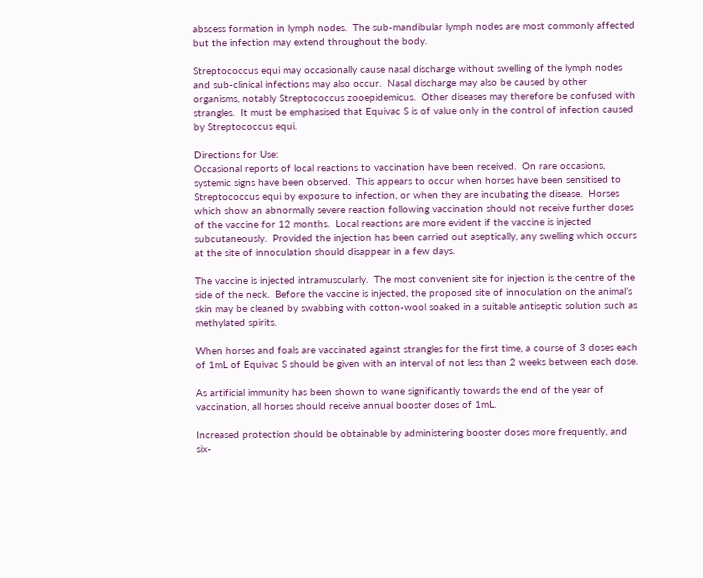abscess formation in lymph nodes.  The sub-mandibular lymph nodes are most commonly affected but the infection may extend throughout the body.

Streptococcus equi may occasionally cause nasal discharge without swelling of the lymph nodes and sub-clinical infections may also occur.  Nasal discharge may also be caused by other organisms, notably Streptococcus zooepidemicus.  Other diseases may therefore be confused with strangles.  It must be emphasised that Equivac S is of value only in the control of infection caused by Streptococcus equi.

Directions for Use:
Occasional reports of local reactions to vaccination have been received.  On rare occasions, systemic signs have been observed.  This appears to occur when horses have been sensitised to Streptococcus equi by exposure to infection, or when they are incubating the disease.  Horses which show an abnormally severe reaction following vaccination should not receive further doses of the vaccine for 12 months.  Local reactions are more evident if the vaccine is injected subcutaneously.  Provided the injection has been carried out aseptically, any swelling which occurs at the site of innoculation should disappear in a few days.

The vaccine is injected intramuscularly.  The most convenient site for injection is the centre of the side of the neck.  Before the vaccine is injected, the proposed site of innoculation on the animal’s skin may be cleaned by swabbing with cotton-wool soaked in a suitable antiseptic solution such as methylated spirits.

When horses and foals are vaccinated against strangles for the first time, a course of 3 doses each of 1mL of Equivac S should be given with an interval of not less than 2 weeks between each dose.

As artificial immunity has been shown to wane significantly towards the end of the year of vaccination, all horses should receive annual booster doses of 1mL.

Increased protection should be obtainable by administering booster doses more frequently, and six-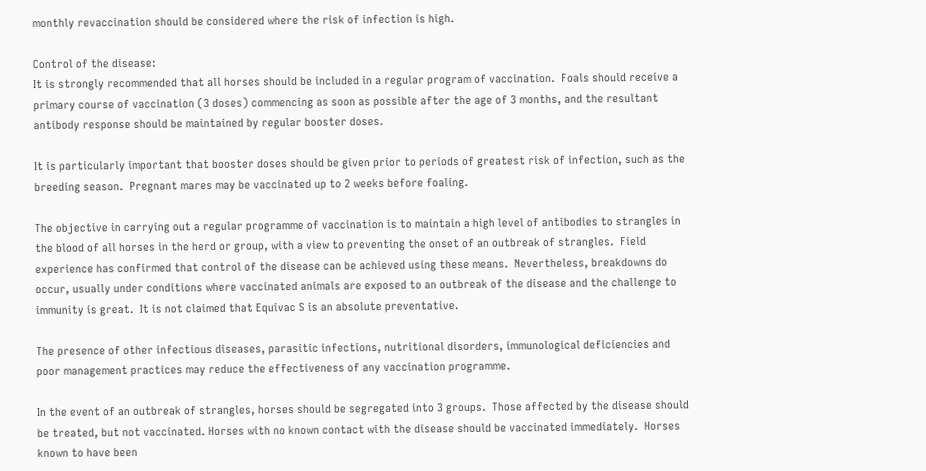monthly revaccination should be considered where the risk of infection is high.

Control of the disease:
It is strongly recommended that all horses should be included in a regular program of vaccination.  Foals should receive a primary course of vaccination (3 doses) commencing as soon as possible after the age of 3 months, and the resultant antibody response should be maintained by regular booster doses.

It is particularly important that booster doses should be given prior to periods of greatest risk of infection, such as the breeding season.  Pregnant mares may be vaccinated up to 2 weeks before foaling.

The objective in carrying out a regular programme of vaccination is to maintain a high level of antibodies to strangles in the blood of all horses in the herd or group, with a view to preventing the onset of an outbreak of strangles.  Field experience has confirmed that control of the disease can be achieved using these means.  Nevertheless, breakdowns do occur, usually under conditions where vaccinated animals are exposed to an outbreak of the disease and the challenge to immunity is great.  It is not claimed that Equivac S is an absolute preventative.

The presence of other infectious diseases, parasitic infections, nutritional disorders, immunological deficiencies and poor management practices may reduce the effectiveness of any vaccination programme.

In the event of an outbreak of strangles, horses should be segregated into 3 groups.  Those affected by the disease should be treated, but not vaccinated. Horses with no known contact with the disease should be vaccinated immediately.  Horses known to have been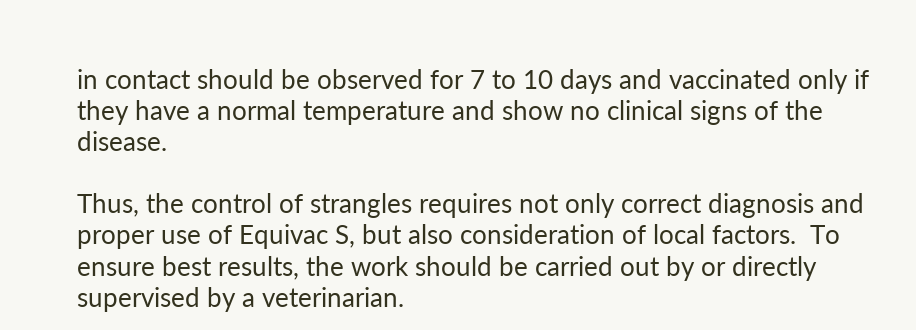in contact should be observed for 7 to 10 days and vaccinated only if they have a normal temperature and show no clinical signs of the disease.

Thus, the control of strangles requires not only correct diagnosis and proper use of Equivac S, but also consideration of local factors.  To ensure best results, the work should be carried out by or directly supervised by a veterinarian.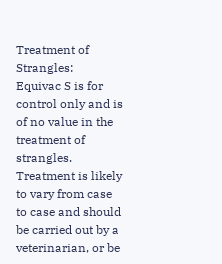Treatment of Strangles:
Equivac S is for control only and is of no value in the treatment of strangles.  Treatment is likely to vary from case to case and should be carried out by a veterinarian, or be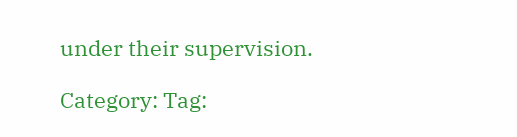under their supervision.

Category: Tag: